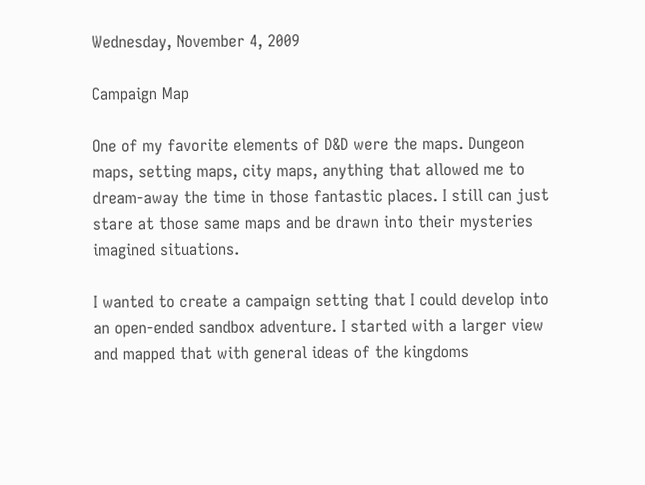Wednesday, November 4, 2009

Campaign Map

One of my favorite elements of D&D were the maps. Dungeon maps, setting maps, city maps, anything that allowed me to dream-away the time in those fantastic places. I still can just stare at those same maps and be drawn into their mysteries imagined situations.

I wanted to create a campaign setting that I could develop into an open-ended sandbox adventure. I started with a larger view and mapped that with general ideas of the kingdoms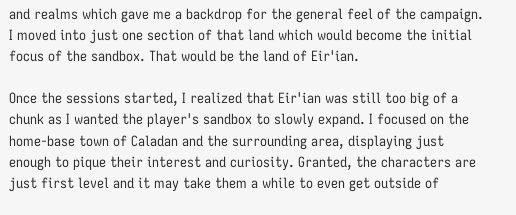and realms which gave me a backdrop for the general feel of the campaign. I moved into just one section of that land which would become the initial focus of the sandbox. That would be the land of Eir'ian.

Once the sessions started, I realized that Eir'ian was still too big of a chunk as I wanted the player's sandbox to slowly expand. I focused on the home-base town of Caladan and the surrounding area, displaying just enough to pique their interest and curiosity. Granted, the characters are just first level and it may take them a while to even get outside of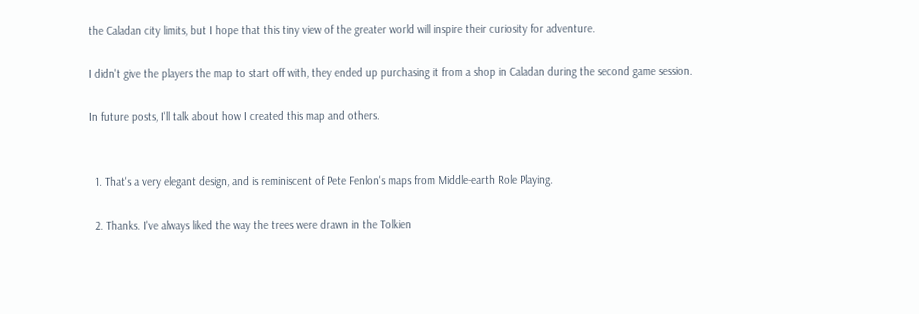the Caladan city limits, but I hope that this tiny view of the greater world will inspire their curiosity for adventure.

I didn't give the players the map to start off with, they ended up purchasing it from a shop in Caladan during the second game session.

In future posts, I'll talk about how I created this map and others.


  1. That's a very elegant design, and is reminiscent of Pete Fenlon's maps from Middle-earth Role Playing.

  2. Thanks. I've always liked the way the trees were drawn in the Tolkien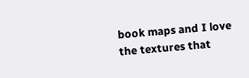book maps and I love the textures that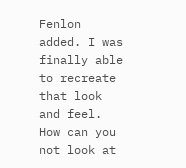Fenlon added. I was finally able to recreate that look and feel. How can you not look at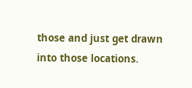those and just get drawn into those locations.